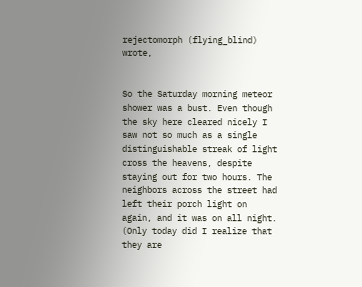rejectomorph (flying_blind) wrote,


So the Saturday morning meteor shower was a bust. Even though the sky here cleared nicely I saw not so much as a single distinguishable streak of light cross the heavens, despite staying out for two hours. The neighbors across the street had left their porch light on again, and it was on all night. (Only today did I realize that they are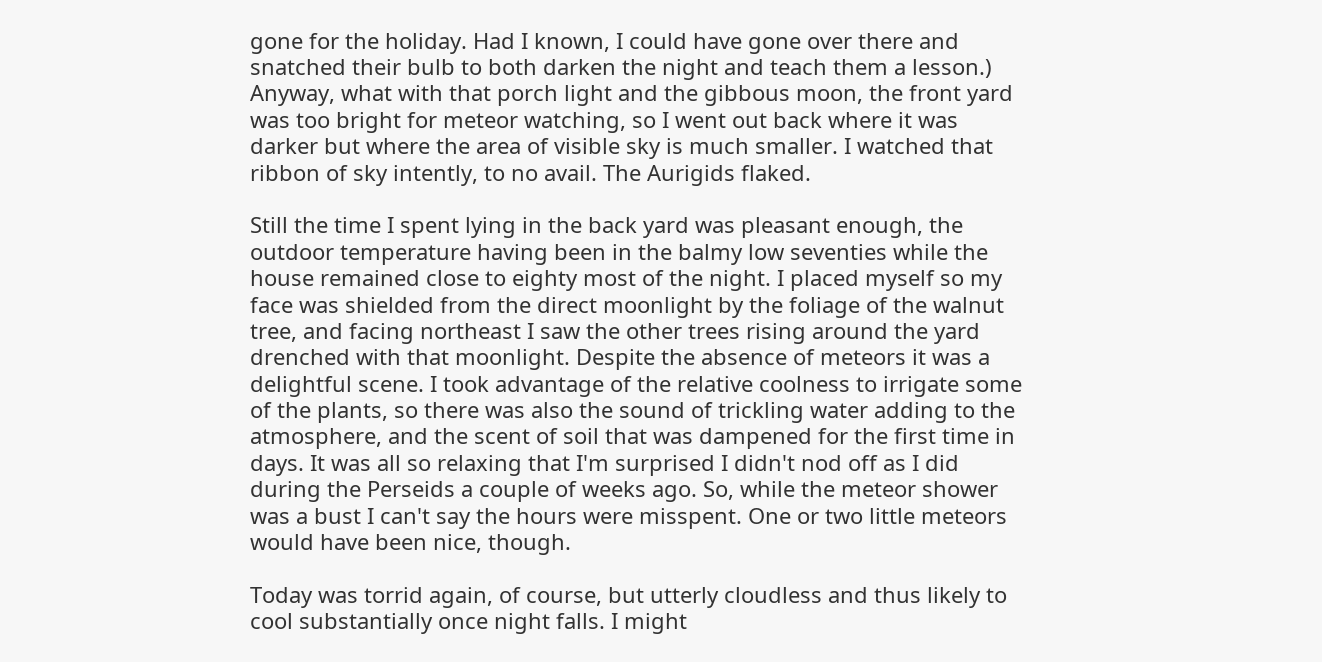gone for the holiday. Had I known, I could have gone over there and snatched their bulb to both darken the night and teach them a lesson.) Anyway, what with that porch light and the gibbous moon, the front yard was too bright for meteor watching, so I went out back where it was darker but where the area of visible sky is much smaller. I watched that ribbon of sky intently, to no avail. The Aurigids flaked.

Still the time I spent lying in the back yard was pleasant enough, the outdoor temperature having been in the balmy low seventies while the house remained close to eighty most of the night. I placed myself so my face was shielded from the direct moonlight by the foliage of the walnut tree, and facing northeast I saw the other trees rising around the yard drenched with that moonlight. Despite the absence of meteors it was a delightful scene. I took advantage of the relative coolness to irrigate some of the plants, so there was also the sound of trickling water adding to the atmosphere, and the scent of soil that was dampened for the first time in days. It was all so relaxing that I'm surprised I didn't nod off as I did during the Perseids a couple of weeks ago. So, while the meteor shower was a bust I can't say the hours were misspent. One or two little meteors would have been nice, though.

Today was torrid again, of course, but utterly cloudless and thus likely to cool substantially once night falls. I might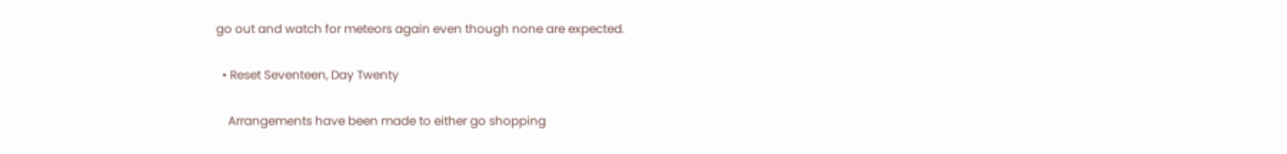go out and watch for meteors again even though none are expected.

  • Reset Seventeen, Day Twenty

    Arrangements have been made to either go shopping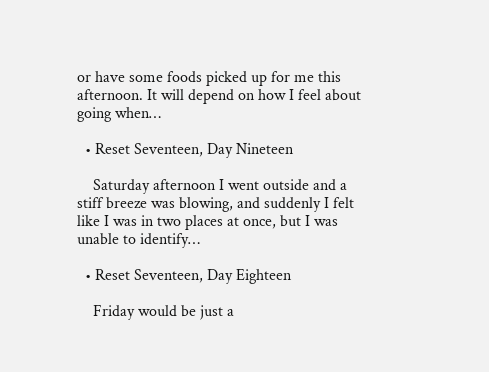or have some foods picked up for me this afternoon. It will depend on how I feel about going when…

  • Reset Seventeen, Day Nineteen

    Saturday afternoon I went outside and a stiff breeze was blowing, and suddenly I felt like I was in two places at once, but I was unable to identify…

  • Reset Seventeen, Day Eighteen

    Friday would be just a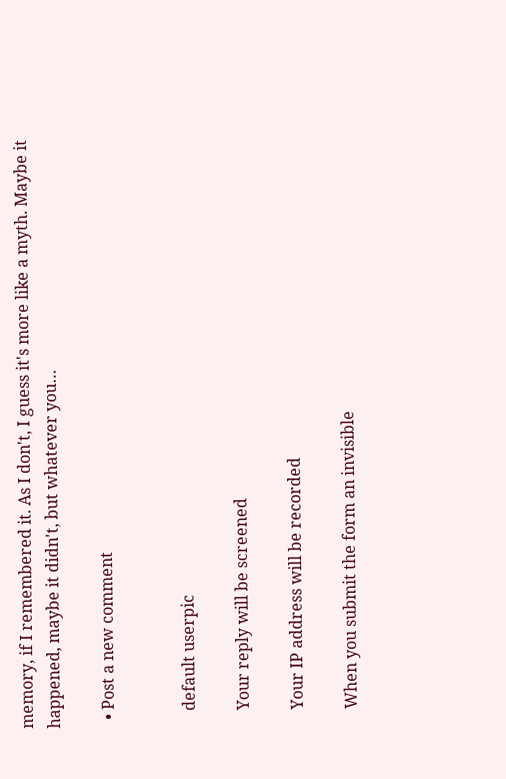memory, if I remembered it. As I don't, I guess it's more like a myth. Maybe it happened, maybe it didn't, but whatever you…

  • Post a new comment


    default userpic

    Your reply will be screened

    Your IP address will be recorded

    When you submit the form an invisible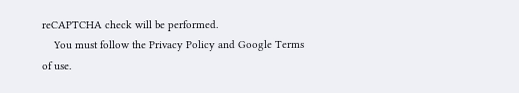reCAPTCHA check will be performed.
    You must follow the Privacy Policy and Google Terms of use.